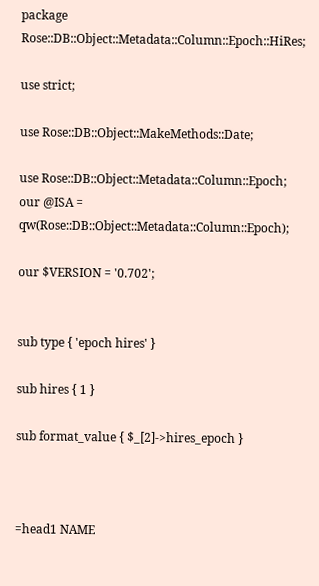package Rose::DB::Object::Metadata::Column::Epoch::HiRes;

use strict;

use Rose::DB::Object::MakeMethods::Date;

use Rose::DB::Object::Metadata::Column::Epoch;
our @ISA = qw(Rose::DB::Object::Metadata::Column::Epoch);

our $VERSION = '0.702';


sub type { 'epoch hires' }

sub hires { 1 }

sub format_value { $_[2]->hires_epoch }



=head1 NAME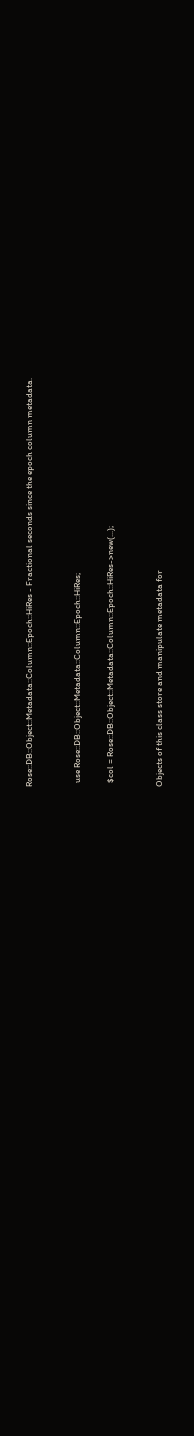Rose::DB::Object::Metadata::Column::Epoch::HiRes - Fractional seconds since the epoch column metadata.


  use Rose::DB::Object::Metadata::Column::Epoch::HiRes;

  $col = Rose::DB::Object::Metadata::Column::Epoch::HiRes->new(...);


Objects of this class store and manipulate metadata for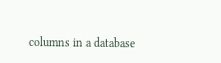columns in a database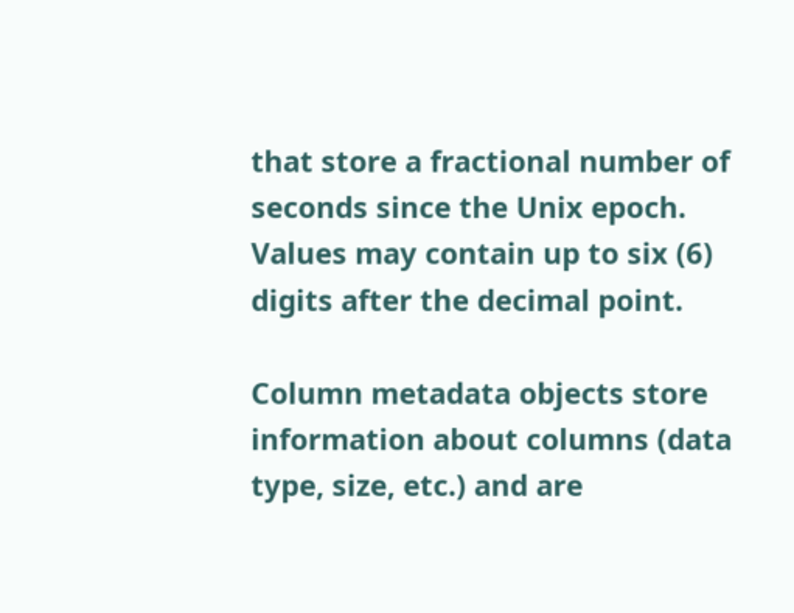that store a fractional number of seconds since the Unix epoch.  Values may contain up to six (6) digits after the decimal point.

Column metadata objects store information about columns (data type, size, etc.) and are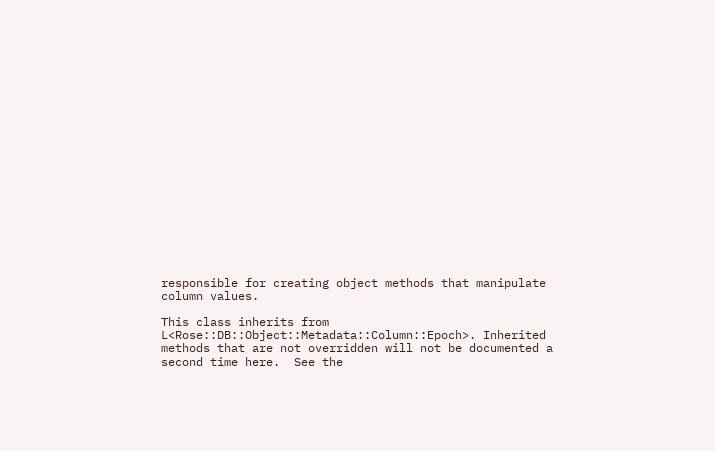responsible for creating object methods that manipulate column values.

This class inherits from L<Rose::DB::Object::Metadata::Column::Epoch>. Inherited methods that are not overridden will not be documented a second time here.  See the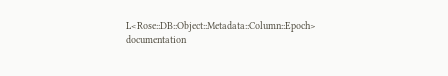L<Rose::DB::Object::Metadata::Column::Epoch> documentation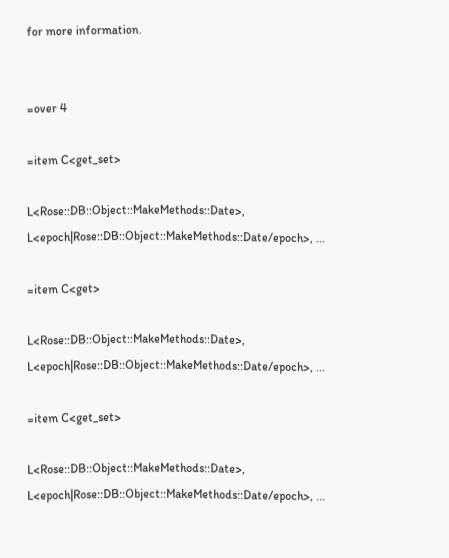for more information.


=over 4

=item C<get_set>

L<Rose::DB::Object::MakeMethods::Date>, L<epoch|Rose::DB::Object::MakeMethods::Date/epoch>, ...

=item C<get>

L<Rose::DB::Object::MakeMethods::Date>, L<epoch|Rose::DB::Object::MakeMethods::Date/epoch>, ...

=item C<get_set>

L<Rose::DB::Object::MakeMethods::Date>, L<epoch|Rose::DB::Object::MakeMethods::Date/epoch>, ...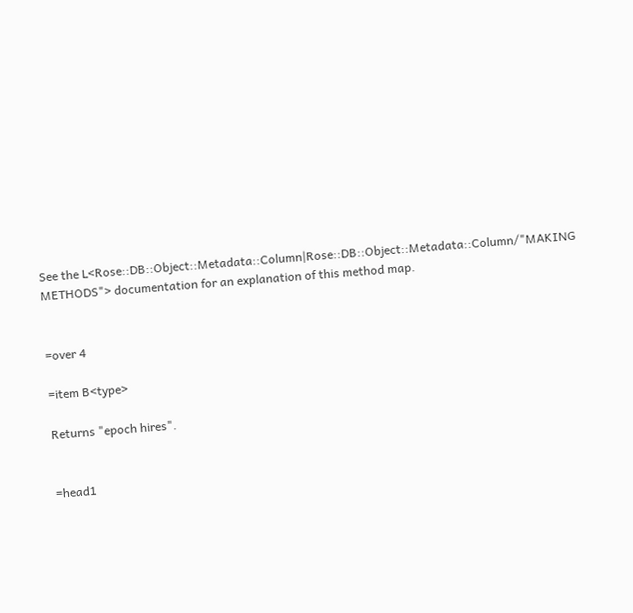See the L<Rose::DB::Object::Metadata::Column|Rose::DB::Object::Metadata::Column/"MAKING METHODS"> documentation for an explanation of this method map.


=over 4

=item B<type>

Returns "epoch hires".


=head1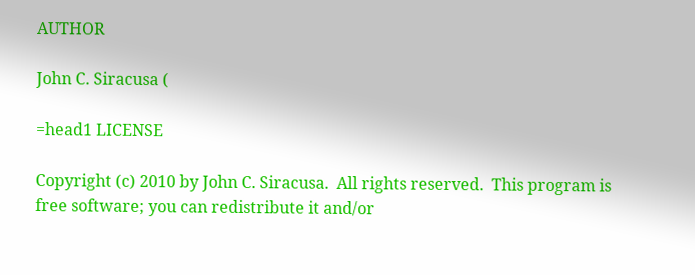AUTHOR

John C. Siracusa (

=head1 LICENSE

Copyright (c) 2010 by John C. Siracusa.  All rights reserved.  This program is
free software; you can redistribute it and/or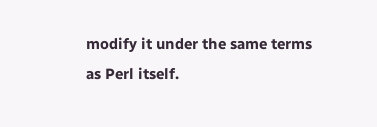modify it under the same terms
as Perl itself.